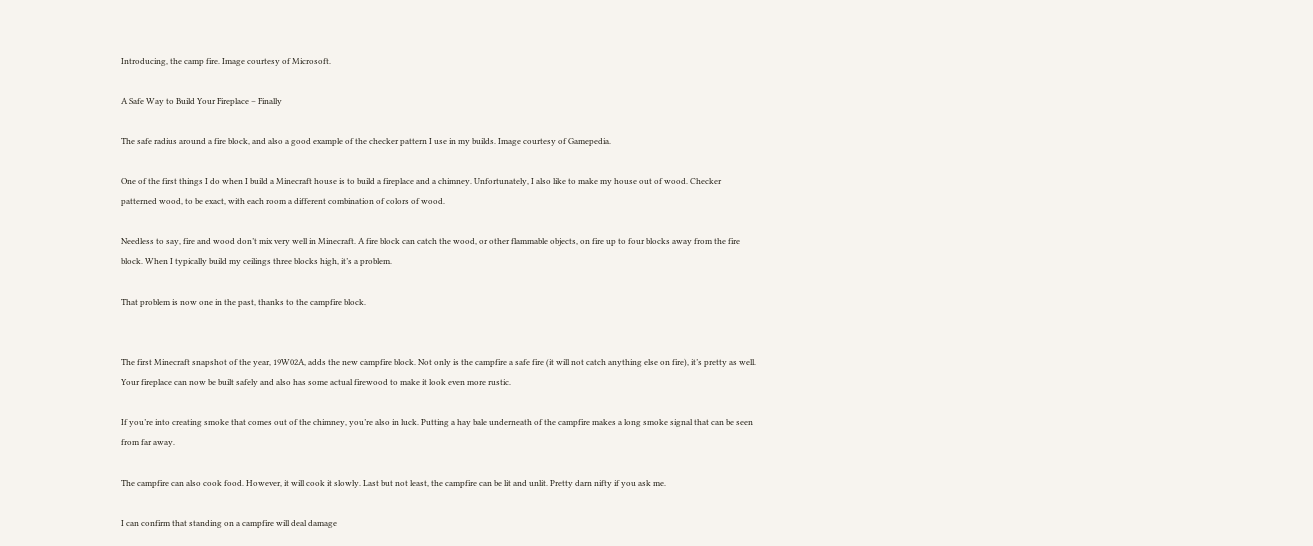Introducing, the camp fire. Image courtesy of Microsoft.

A Safe Way to Build Your Fireplace – Finally

The safe radius around a fire block, and also a good example of the checker pattern I use in my builds. Image courtesy of Gamepedia.

One of the first things I do when I build a Minecraft house is to build a fireplace and a chimney. Unfortunately, I also like to make my house out of wood. Checker patterned wood, to be exact, with each room a different combination of colors of wood.

Needless to say, fire and wood don’t mix very well in Minecraft. A fire block can catch the wood, or other flammable objects, on fire up to four blocks away from the fire block. When I typically build my ceilings three blocks high, it’s a problem.

That problem is now one in the past, thanks to the campfire block.


The first Minecraft snapshot of the year, 19W02A, adds the new campfire block. Not only is the campfire a safe fire (it will not catch anything else on fire), it’s pretty as well. Your fireplace can now be built safely and also has some actual firewood to make it look even more rustic.

If you’re into creating smoke that comes out of the chimney, you’re also in luck. Putting a hay bale underneath of the campfire makes a long smoke signal that can be seen from far away.

The campfire can also cook food. However, it will cook it slowly. Last but not least, the campfire can be lit and unlit. Pretty darn nifty if you ask me.

I can confirm that standing on a campfire will deal damage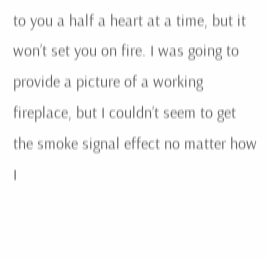to you a half a heart at a time, but it won’t set you on fire. I was going to provide a picture of a working fireplace, but I couldn’t seem to get the smoke signal effect no matter how I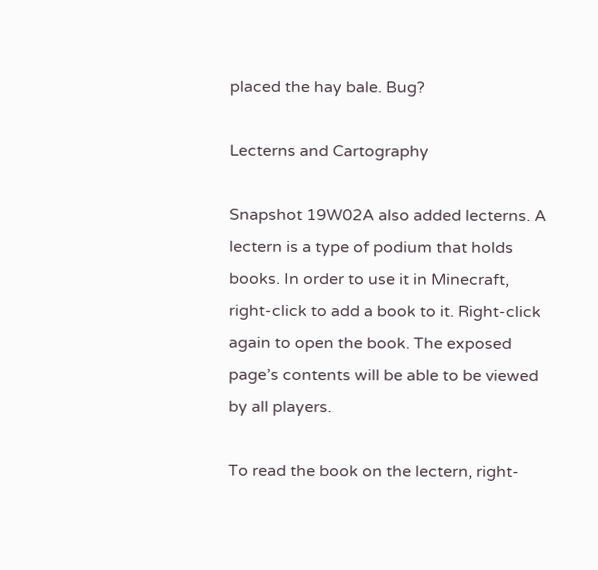placed the hay bale. Bug?

Lecterns and Cartography

Snapshot 19W02A also added lecterns. A lectern is a type of podium that holds books. In order to use it in Minecraft, right-click to add a book to it. Right-click again to open the book. The exposed page’s contents will be able to be viewed by all players.

To read the book on the lectern, right-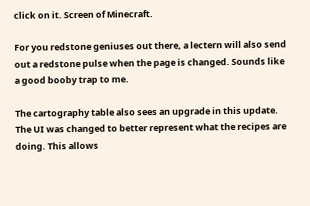click on it. Screen of Minecraft.

For you redstone geniuses out there, a lectern will also send out a redstone pulse when the page is changed. Sounds like a good booby trap to me.

The cartography table also sees an upgrade in this update. The UI was changed to better represent what the recipes are doing. This allows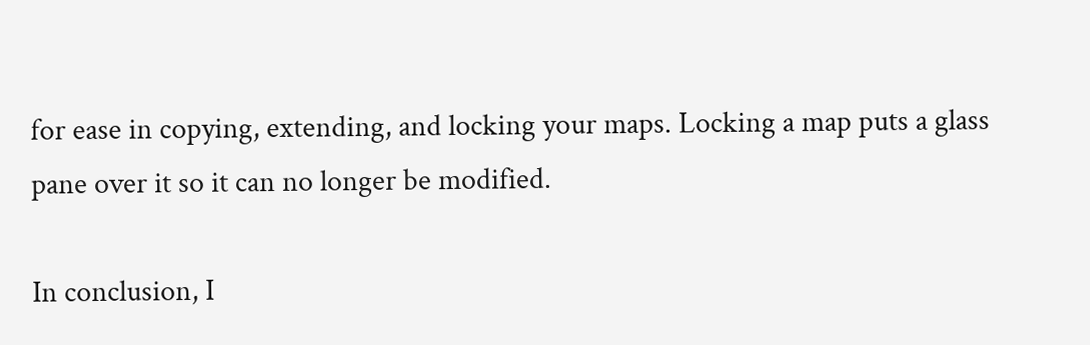for ease in copying, extending, and locking your maps. Locking a map puts a glass pane over it so it can no longer be modified.

In conclusion, I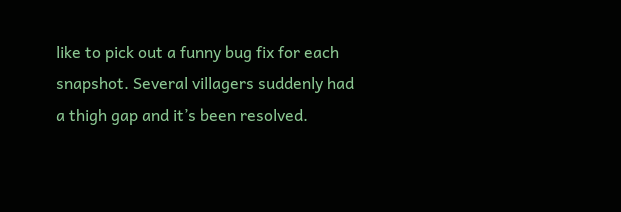like to pick out a funny bug fix for each snapshot. Several villagers suddenly had a thigh gap and it’s been resolved.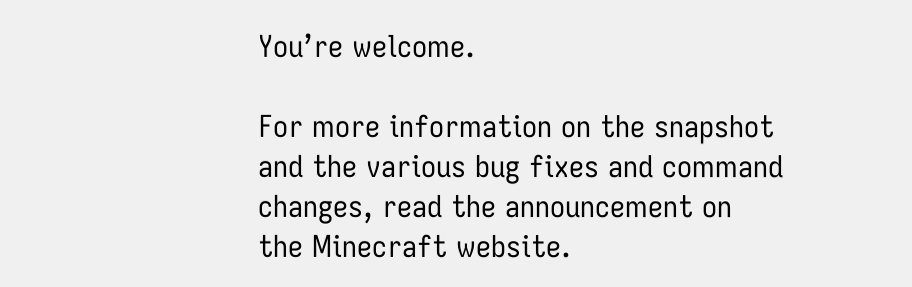You’re welcome.

For more information on the snapshot and the various bug fixes and command changes, read the announcement on the Minecraft website.